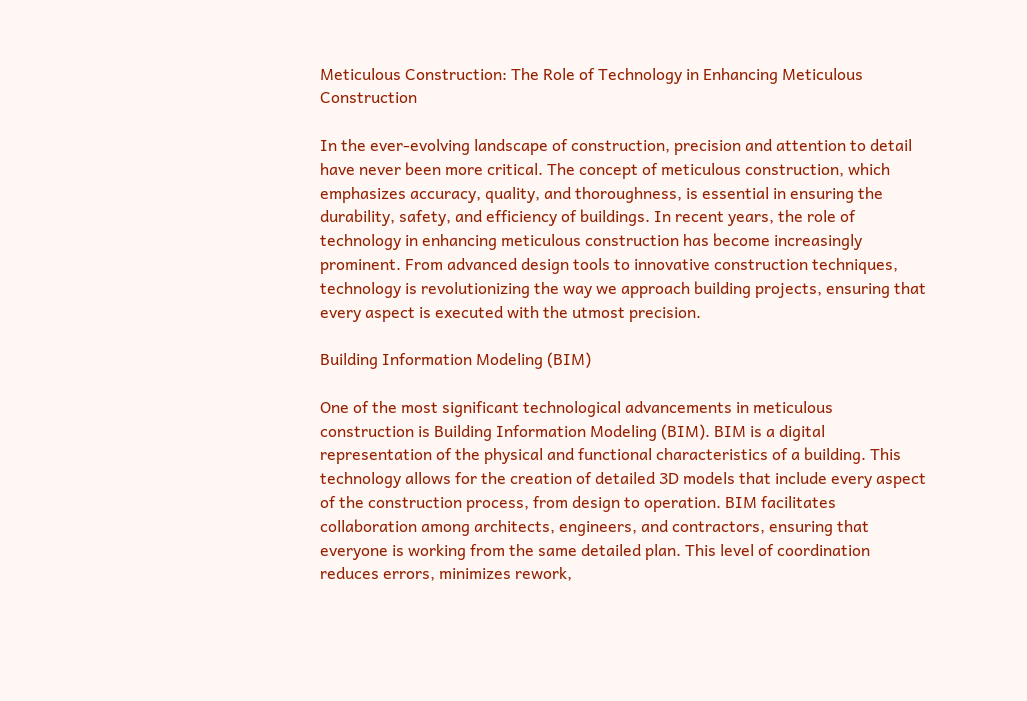Meticulous Construction: The Role of Technology in Enhancing Meticulous Construction

In the ever-evolving landscape of construction, precision and attention to detail have never been more critical. The concept of meticulous construction, which emphasizes accuracy, quality, and thoroughness, is essential in ensuring the durability, safety, and efficiency of buildings. In recent years, the role of technology in enhancing meticulous construction has become increasingly prominent. From advanced design tools to innovative construction techniques, technology is revolutionizing the way we approach building projects, ensuring that every aspect is executed with the utmost precision.

Building Information Modeling (BIM)

One of the most significant technological advancements in meticulous construction is Building Information Modeling (BIM). BIM is a digital representation of the physical and functional characteristics of a building. This technology allows for the creation of detailed 3D models that include every aspect of the construction process, from design to operation. BIM facilitates collaboration among architects, engineers, and contractors, ensuring that everyone is working from the same detailed plan. This level of coordination reduces errors, minimizes rework,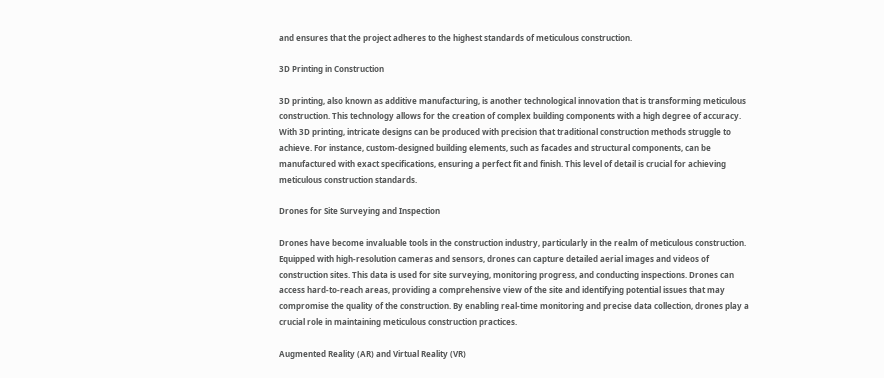and ensures that the project adheres to the highest standards of meticulous construction.

3D Printing in Construction

3D printing, also known as additive manufacturing, is another technological innovation that is transforming meticulous construction. This technology allows for the creation of complex building components with a high degree of accuracy. With 3D printing, intricate designs can be produced with precision that traditional construction methods struggle to achieve. For instance, custom-designed building elements, such as facades and structural components, can be manufactured with exact specifications, ensuring a perfect fit and finish. This level of detail is crucial for achieving meticulous construction standards.

Drones for Site Surveying and Inspection

Drones have become invaluable tools in the construction industry, particularly in the realm of meticulous construction. Equipped with high-resolution cameras and sensors, drones can capture detailed aerial images and videos of construction sites. This data is used for site surveying, monitoring progress, and conducting inspections. Drones can access hard-to-reach areas, providing a comprehensive view of the site and identifying potential issues that may compromise the quality of the construction. By enabling real-time monitoring and precise data collection, drones play a crucial role in maintaining meticulous construction practices.

Augmented Reality (AR) and Virtual Reality (VR)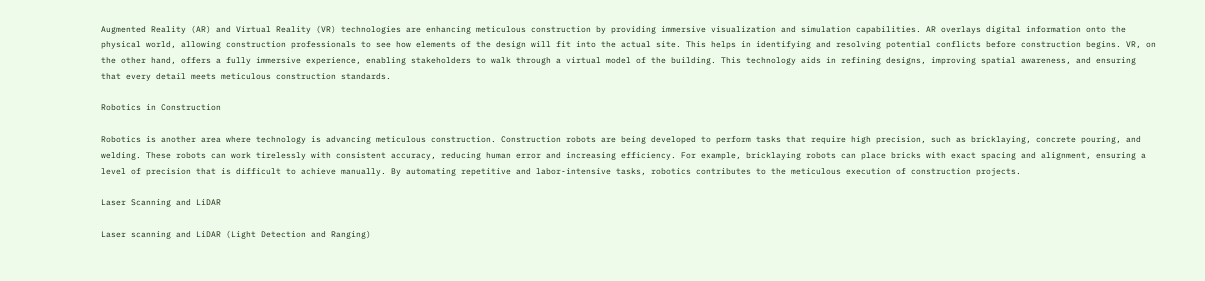Augmented Reality (AR) and Virtual Reality (VR) technologies are enhancing meticulous construction by providing immersive visualization and simulation capabilities. AR overlays digital information onto the physical world, allowing construction professionals to see how elements of the design will fit into the actual site. This helps in identifying and resolving potential conflicts before construction begins. VR, on the other hand, offers a fully immersive experience, enabling stakeholders to walk through a virtual model of the building. This technology aids in refining designs, improving spatial awareness, and ensuring that every detail meets meticulous construction standards.

Robotics in Construction

Robotics is another area where technology is advancing meticulous construction. Construction robots are being developed to perform tasks that require high precision, such as bricklaying, concrete pouring, and welding. These robots can work tirelessly with consistent accuracy, reducing human error and increasing efficiency. For example, bricklaying robots can place bricks with exact spacing and alignment, ensuring a level of precision that is difficult to achieve manually. By automating repetitive and labor-intensive tasks, robotics contributes to the meticulous execution of construction projects.

Laser Scanning and LiDAR

Laser scanning and LiDAR (Light Detection and Ranging)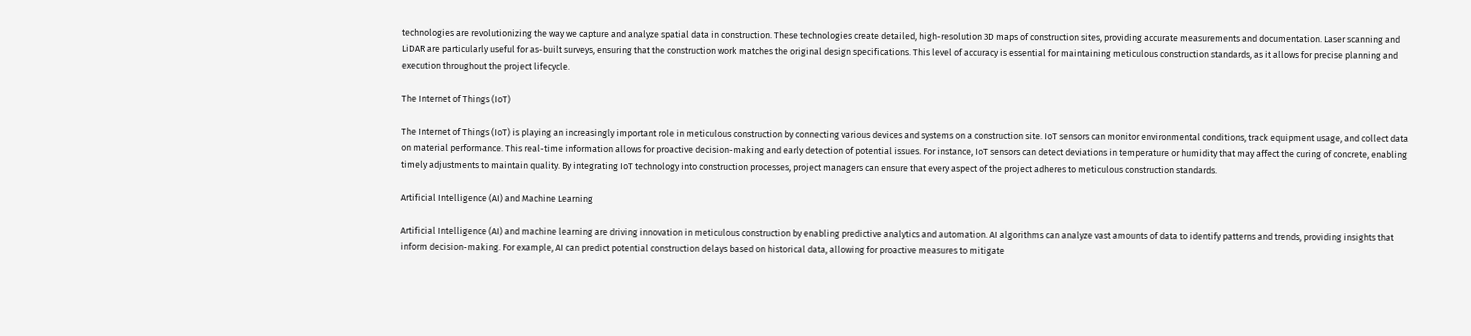technologies are revolutionizing the way we capture and analyze spatial data in construction. These technologies create detailed, high-resolution 3D maps of construction sites, providing accurate measurements and documentation. Laser scanning and LiDAR are particularly useful for as-built surveys, ensuring that the construction work matches the original design specifications. This level of accuracy is essential for maintaining meticulous construction standards, as it allows for precise planning and execution throughout the project lifecycle.

The Internet of Things (IoT)

The Internet of Things (IoT) is playing an increasingly important role in meticulous construction by connecting various devices and systems on a construction site. IoT sensors can monitor environmental conditions, track equipment usage, and collect data on material performance. This real-time information allows for proactive decision-making and early detection of potential issues. For instance, IoT sensors can detect deviations in temperature or humidity that may affect the curing of concrete, enabling timely adjustments to maintain quality. By integrating IoT technology into construction processes, project managers can ensure that every aspect of the project adheres to meticulous construction standards.

Artificial Intelligence (AI) and Machine Learning

Artificial Intelligence (AI) and machine learning are driving innovation in meticulous construction by enabling predictive analytics and automation. AI algorithms can analyze vast amounts of data to identify patterns and trends, providing insights that inform decision-making. For example, AI can predict potential construction delays based on historical data, allowing for proactive measures to mitigate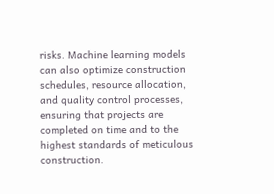risks. Machine learning models can also optimize construction schedules, resource allocation, and quality control processes, ensuring that projects are completed on time and to the highest standards of meticulous construction.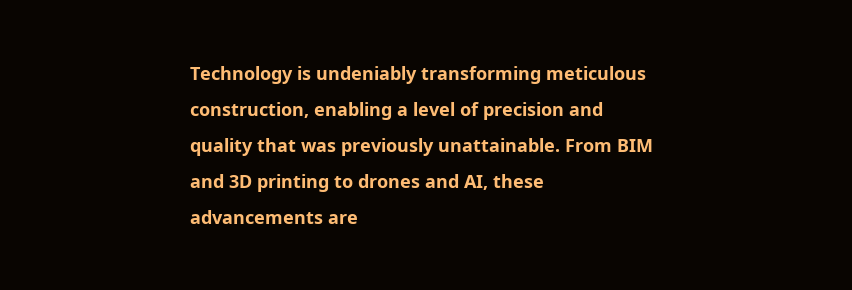Technology is undeniably transforming meticulous construction, enabling a level of precision and quality that was previously unattainable. From BIM and 3D printing to drones and AI, these advancements are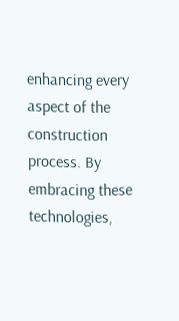enhancing every aspect of the construction process. By embracing these technologies,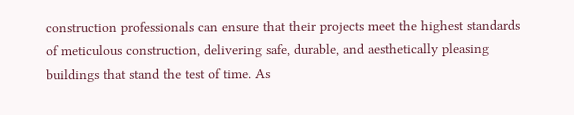construction professionals can ensure that their projects meet the highest standards of meticulous construction, delivering safe, durable, and aesthetically pleasing buildings that stand the test of time. As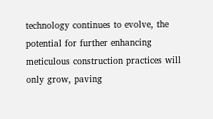technology continues to evolve, the potential for further enhancing meticulous construction practices will only grow, paving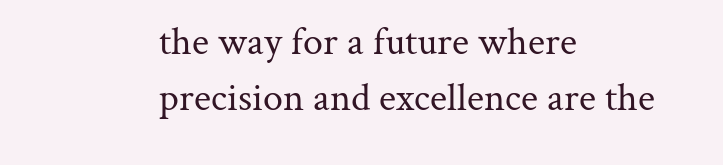the way for a future where precision and excellence are the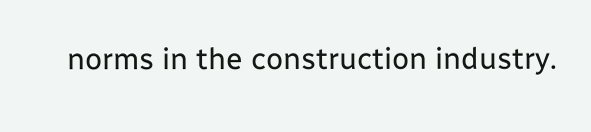norms in the construction industry.